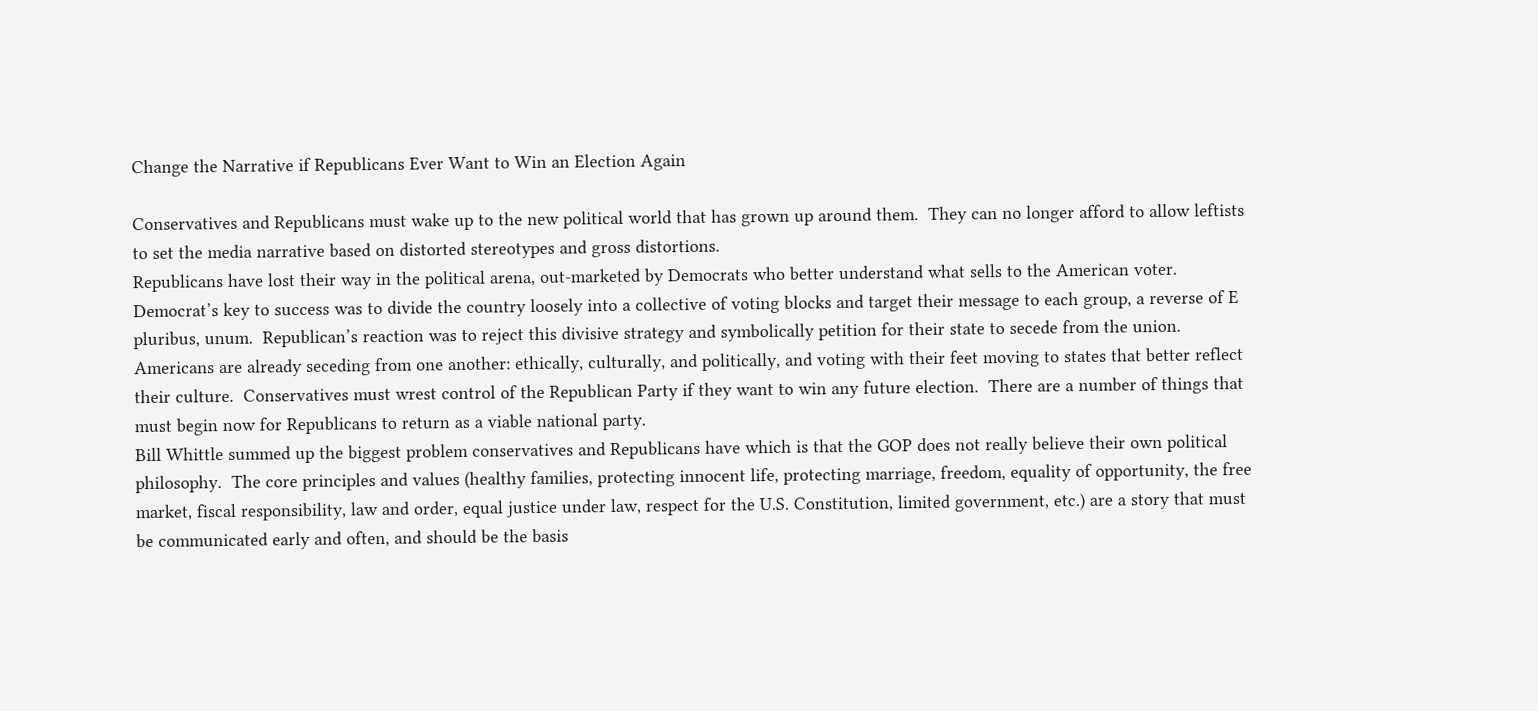Change the Narrative if Republicans Ever Want to Win an Election Again

Conservatives and Republicans must wake up to the new political world that has grown up around them.  They can no longer afford to allow leftists to set the media narrative based on distorted stereotypes and gross distortions.
Republicans have lost their way in the political arena, out-marketed by Democrats who better understand what sells to the American voter.  Democrat’s key to success was to divide the country loosely into a collective of voting blocks and target their message to each group, a reverse of E pluribus, unum.  Republican’s reaction was to reject this divisive strategy and symbolically petition for their state to secede from the union.  Americans are already seceding from one another: ethically, culturally, and politically, and voting with their feet moving to states that better reflect their culture.  Conservatives must wrest control of the Republican Party if they want to win any future election.  There are a number of things that must begin now for Republicans to return as a viable national party.
Bill Whittle summed up the biggest problem conservatives and Republicans have which is that the GOP does not really believe their own political philosophy.  The core principles and values (healthy families, protecting innocent life, protecting marriage, freedom, equality of opportunity, the free market, fiscal responsibility, law and order, equal justice under law, respect for the U.S. Constitution, limited government, etc.) are a story that must be communicated early and often, and should be the basis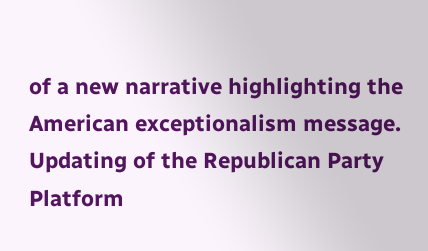of a new narrative highlighting the American exceptionalism message.  Updating of the Republican Party Platform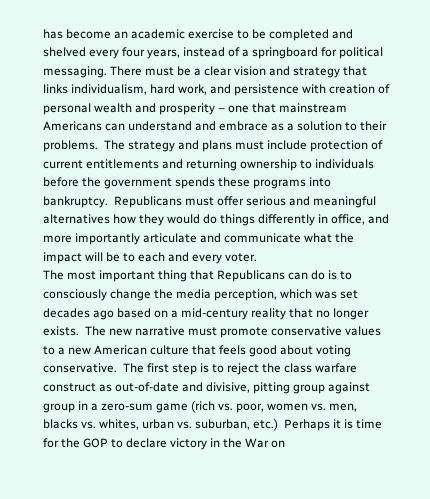has become an academic exercise to be completed and shelved every four years, instead of a springboard for political messaging. There must be a clear vision and strategy that links individualism, hard work, and persistence with creation of personal wealth and prosperity – one that mainstream Americans can understand and embrace as a solution to their problems.  The strategy and plans must include protection of current entitlements and returning ownership to individuals before the government spends these programs into bankruptcy.  Republicans must offer serious and meaningful alternatives how they would do things differently in office, and more importantly articulate and communicate what the impact will be to each and every voter.
The most important thing that Republicans can do is to consciously change the media perception, which was set decades ago based on a mid-century reality that no longer exists.  The new narrative must promote conservative values to a new American culture that feels good about voting conservative.  The first step is to reject the class warfare construct as out-of-date and divisive, pitting group against group in a zero-sum game (rich vs. poor, women vs. men, blacks vs. whites, urban vs. suburban, etc.)  Perhaps it is time for the GOP to declare victory in the War on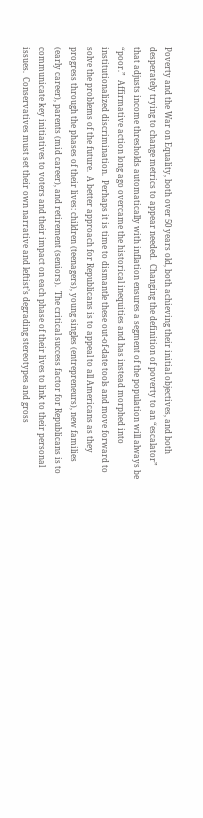Poverty and the War on Equality, both over 50 years old, both achieving their initial objectives, and both desperately trying to change metrics to appear needed.  Changing the definition of poverty to an “escalator” that adjusts income thresholds automatically with inflation ensures a segment of the population will always be “poor.”  Affirmative action long ago overcame the historical inequities and has instead morphed into institutionalized discrimination.  Perhaps it is time to dismantle these out-of-date tools and move forward to solve the problems of the future.  A better approach for Republicans is to appeal to all Americans as they progress through the phases of their lives: children (teenagers), young singles (entrepreneurs), new families (early career), parents (mid career), and retirement (seniors).  The critical success factor for Republicans is to communicate key initiatives to voters and their impact on each phase of their lives to link to their personal issues.  Conservatives must set their own narrative and leftist’s degrading stereotypes and gross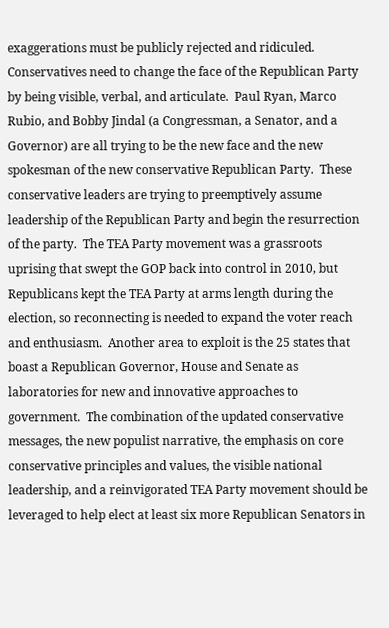exaggerations must be publicly rejected and ridiculed.
Conservatives need to change the face of the Republican Party by being visible, verbal, and articulate.  Paul Ryan, Marco Rubio, and Bobby Jindal (a Congressman, a Senator, and a Governor) are all trying to be the new face and the new spokesman of the new conservative Republican Party.  These conservative leaders are trying to preemptively assume leadership of the Republican Party and begin the resurrection of the party.  The TEA Party movement was a grassroots uprising that swept the GOP back into control in 2010, but Republicans kept the TEA Party at arms length during the election, so reconnecting is needed to expand the voter reach and enthusiasm.  Another area to exploit is the 25 states that boast a Republican Governor, House and Senate as laboratories for new and innovative approaches to government.  The combination of the updated conservative messages, the new populist narrative, the emphasis on core conservative principles and values, the visible national leadership, and a reinvigorated TEA Party movement should be leveraged to help elect at least six more Republican Senators in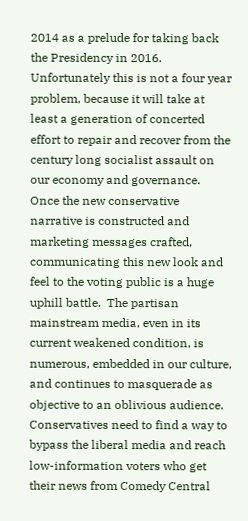2014 as a prelude for taking back the Presidency in 2016.  Unfortunately this is not a four year problem, because it will take at least a generation of concerted effort to repair and recover from the century long socialist assault on our economy and governance.
Once the new conservative narrative is constructed and marketing messages crafted, communicating this new look and feel to the voting public is a huge uphill battle.  The partisan mainstream media, even in its current weakened condition, is numerous, embedded in our culture, and continues to masquerade as objective to an oblivious audience.  Conservatives need to find a way to bypass the liberal media and reach low-information voters who get their news from Comedy Central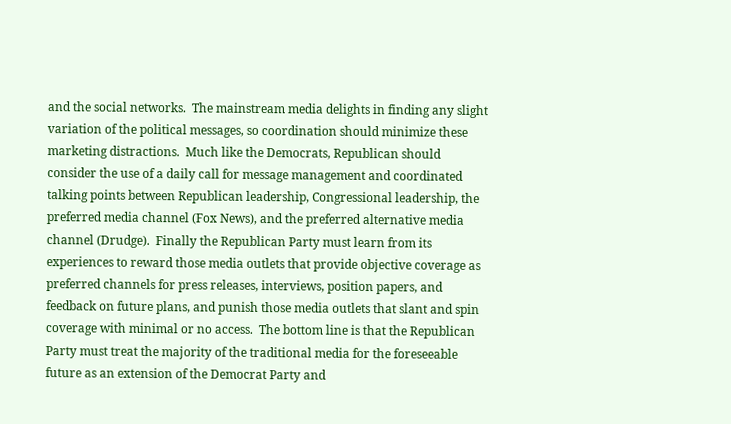and the social networks.  The mainstream media delights in finding any slight variation of the political messages, so coordination should minimize these marketing distractions.  Much like the Democrats, Republican should consider the use of a daily call for message management and coordinated talking points between Republican leadership, Congressional leadership, the preferred media channel (Fox News), and the preferred alternative media channel (Drudge).  Finally the Republican Party must learn from its experiences to reward those media outlets that provide objective coverage as preferred channels for press releases, interviews, position papers, and feedback on future plans, and punish those media outlets that slant and spin coverage with minimal or no access.  The bottom line is that the Republican Party must treat the majority of the traditional media for the foreseeable future as an extension of the Democrat Party and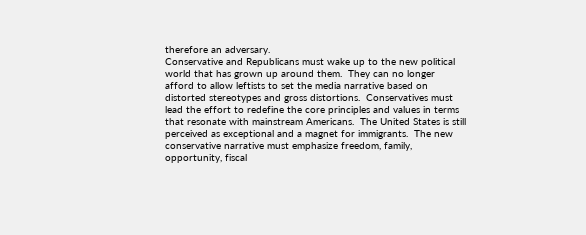therefore an adversary.
Conservative and Republicans must wake up to the new political world that has grown up around them.  They can no longer afford to allow leftists to set the media narrative based on distorted stereotypes and gross distortions.  Conservatives must lead the effort to redefine the core principles and values in terms that resonate with mainstream Americans.  The United States is still perceived as exceptional and a magnet for immigrants.  The new conservative narrative must emphasize freedom, family, opportunity, fiscal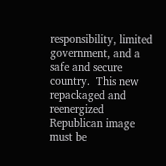responsibility, limited government, and a safe and secure country.  This new repackaged and reenergized Republican image must be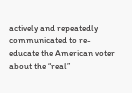actively and repeatedly communicated to re-educate the American voter about the “real”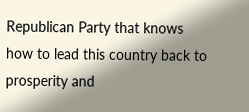Republican Party that knows how to lead this country back to prosperity and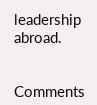leadership abroad.


Comments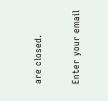are closed.

Enter your email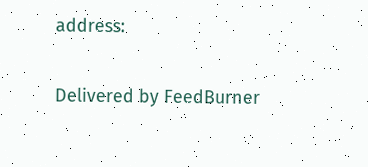address:

Delivered by FeedBurner